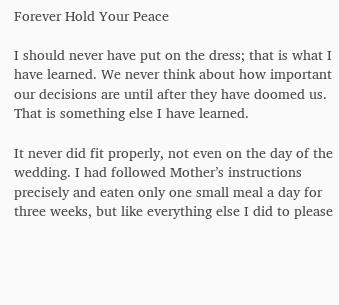Forever Hold Your Peace

I should never have put on the dress; that is what I have learned. We never think about how important our decisions are until after they have doomed us. That is something else I have learned.

It never did fit properly, not even on the day of the wedding. I had followed Mother’s instructions precisely and eaten only one small meal a day for three weeks, but like everything else I did to please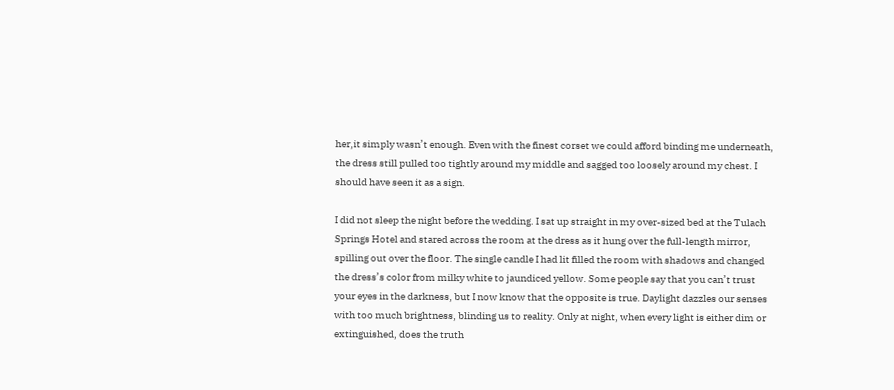her,it simply wasn’t enough. Even with the finest corset we could afford binding me underneath, the dress still pulled too tightly around my middle and sagged too loosely around my chest. I should have seen it as a sign.

I did not sleep the night before the wedding. I sat up straight in my over-sized bed at the Tulach Springs Hotel and stared across the room at the dress as it hung over the full-length mirror, spilling out over the floor. The single candle I had lit filled the room with shadows and changed the dress’s color from milky white to jaundiced yellow. Some people say that you can’t trust your eyes in the darkness, but I now know that the opposite is true. Daylight dazzles our senses with too much brightness, blinding us to reality. Only at night, when every light is either dim or extinguished, does the truth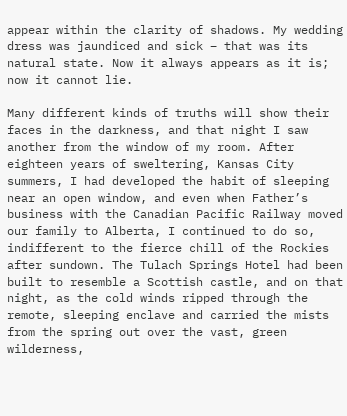appear within the clarity of shadows. My wedding dress was jaundiced and sick – that was its natural state. Now it always appears as it is; now it cannot lie.

Many different kinds of truths will show their faces in the darkness, and that night I saw another from the window of my room. After eighteen years of sweltering, Kansas City summers, I had developed the habit of sleeping near an open window, and even when Father’s business with the Canadian Pacific Railway moved our family to Alberta, I continued to do so, indifferent to the fierce chill of the Rockies after sundown. The Tulach Springs Hotel had been built to resemble a Scottish castle, and on that night, as the cold winds ripped through the remote, sleeping enclave and carried the mists from the spring out over the vast, green wilderness,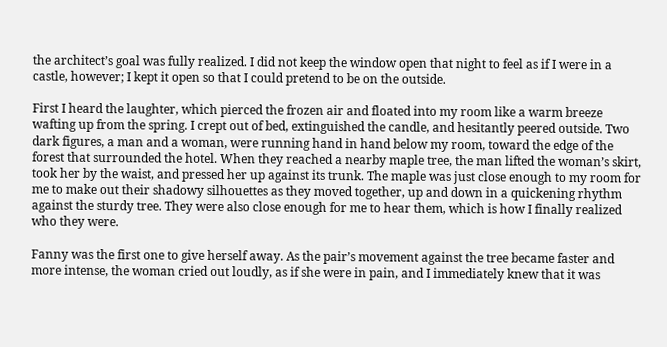the architect’s goal was fully realized. I did not keep the window open that night to feel as if I were in a castle, however; I kept it open so that I could pretend to be on the outside.

First I heard the laughter, which pierced the frozen air and floated into my room like a warm breeze wafting up from the spring. I crept out of bed, extinguished the candle, and hesitantly peered outside. Two dark figures, a man and a woman, were running hand in hand below my room, toward the edge of the forest that surrounded the hotel. When they reached a nearby maple tree, the man lifted the woman’s skirt, took her by the waist, and pressed her up against its trunk. The maple was just close enough to my room for me to make out their shadowy silhouettes as they moved together, up and down in a quickening rhythm against the sturdy tree. They were also close enough for me to hear them, which is how I finally realized who they were.

Fanny was the first one to give herself away. As the pair’s movement against the tree became faster and more intense, the woman cried out loudly, as if she were in pain, and I immediately knew that it was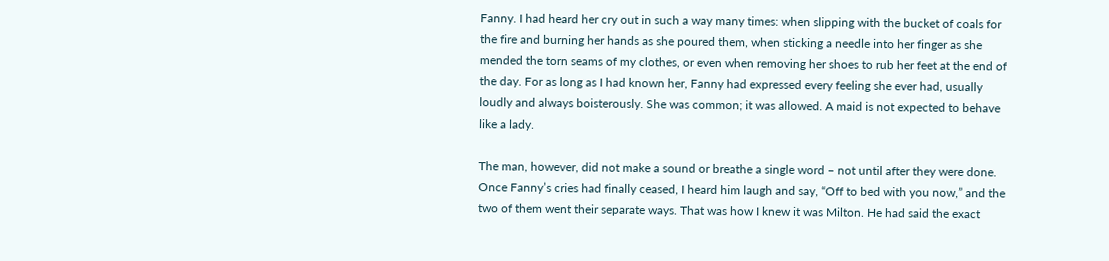Fanny. I had heard her cry out in such a way many times: when slipping with the bucket of coals for the fire and burning her hands as she poured them, when sticking a needle into her finger as she mended the torn seams of my clothes, or even when removing her shoes to rub her feet at the end of the day. For as long as I had known her, Fanny had expressed every feeling she ever had, usually loudly and always boisterously. She was common; it was allowed. A maid is not expected to behave like a lady.

The man, however, did not make a sound or breathe a single word – not until after they were done. Once Fanny’s cries had finally ceased, I heard him laugh and say, “Off to bed with you now,” and the two of them went their separate ways. That was how I knew it was Milton. He had said the exact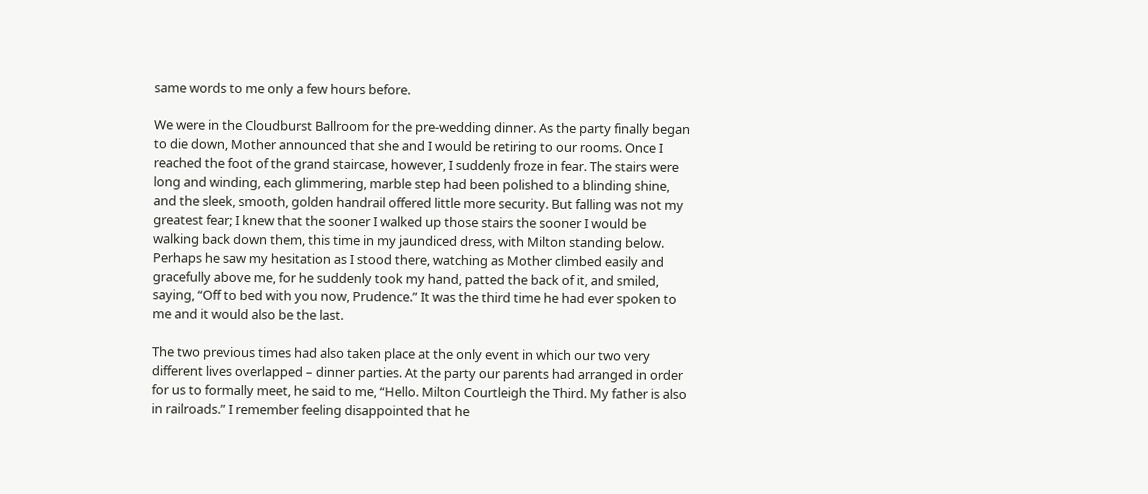same words to me only a few hours before.

We were in the Cloudburst Ballroom for the pre-wedding dinner. As the party finally began to die down, Mother announced that she and I would be retiring to our rooms. Once I reached the foot of the grand staircase, however, I suddenly froze in fear. The stairs were long and winding, each glimmering, marble step had been polished to a blinding shine, and the sleek, smooth, golden handrail offered little more security. But falling was not my greatest fear; I knew that the sooner I walked up those stairs the sooner I would be walking back down them, this time in my jaundiced dress, with Milton standing below. Perhaps he saw my hesitation as I stood there, watching as Mother climbed easily and gracefully above me, for he suddenly took my hand, patted the back of it, and smiled, saying, “Off to bed with you now, Prudence.” It was the third time he had ever spoken to me and it would also be the last.

The two previous times had also taken place at the only event in which our two very different lives overlapped – dinner parties. At the party our parents had arranged in order for us to formally meet, he said to me, “Hello. Milton Courtleigh the Third. My father is also in railroads.” I remember feeling disappointed that he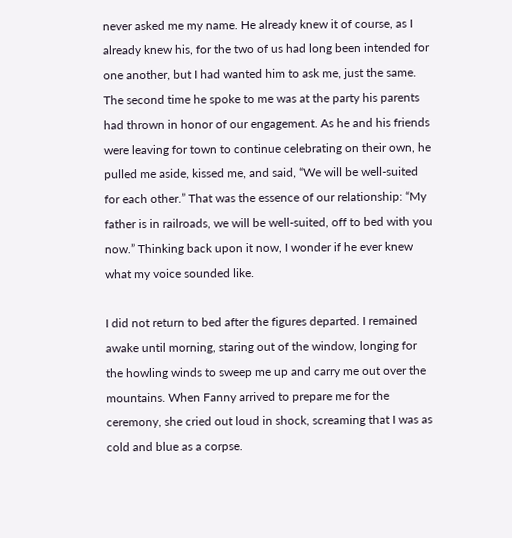never asked me my name. He already knew it of course, as I already knew his, for the two of us had long been intended for one another, but I had wanted him to ask me, just the same. The second time he spoke to me was at the party his parents had thrown in honor of our engagement. As he and his friends were leaving for town to continue celebrating on their own, he pulled me aside, kissed me, and said, “We will be well-suited for each other.” That was the essence of our relationship: “My father is in railroads, we will be well-suited, off to bed with you now.” Thinking back upon it now, I wonder if he ever knew what my voice sounded like.

I did not return to bed after the figures departed. I remained awake until morning, staring out of the window, longing for the howling winds to sweep me up and carry me out over the mountains. When Fanny arrived to prepare me for the ceremony, she cried out loud in shock, screaming that I was as cold and blue as a corpse.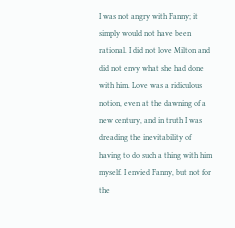I was not angry with Fanny; it simply would not have been rational. I did not love Milton and did not envy what she had done with him. Love was a ridiculous notion, even at the dawning of a new century, and in truth I was dreading the inevitability of having to do such a thing with him myself. I envied Fanny, but not for the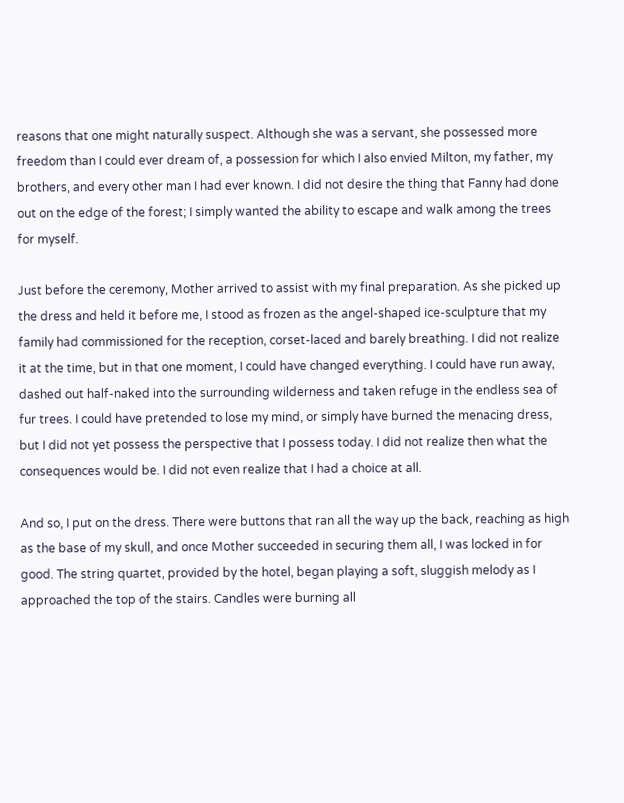reasons that one might naturally suspect. Although she was a servant, she possessed more freedom than I could ever dream of, a possession for which I also envied Milton, my father, my brothers, and every other man I had ever known. I did not desire the thing that Fanny had done out on the edge of the forest; I simply wanted the ability to escape and walk among the trees for myself.

Just before the ceremony, Mother arrived to assist with my final preparation. As she picked up the dress and held it before me, I stood as frozen as the angel-shaped ice-sculpture that my family had commissioned for the reception, corset-laced and barely breathing. I did not realize it at the time, but in that one moment, I could have changed everything. I could have run away, dashed out half-naked into the surrounding wilderness and taken refuge in the endless sea of fur trees. I could have pretended to lose my mind, or simply have burned the menacing dress, but I did not yet possess the perspective that I possess today. I did not realize then what the consequences would be. I did not even realize that I had a choice at all.

And so, I put on the dress. There were buttons that ran all the way up the back, reaching as high as the base of my skull, and once Mother succeeded in securing them all, I was locked in for good. The string quartet, provided by the hotel, began playing a soft, sluggish melody as I approached the top of the stairs. Candles were burning all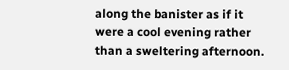along the banister as if it were a cool evening rather than a sweltering afternoon.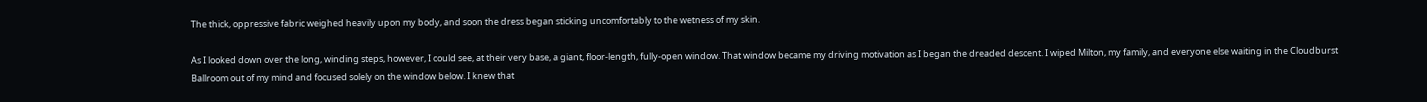The thick, oppressive fabric weighed heavily upon my body, and soon the dress began sticking uncomfortably to the wetness of my skin.

As I looked down over the long, winding steps, however, I could see, at their very base, a giant, floor-length, fully-open window. That window became my driving motivation as I began the dreaded descent. I wiped Milton, my family, and everyone else waiting in the Cloudburst Ballroom out of my mind and focused solely on the window below. I knew that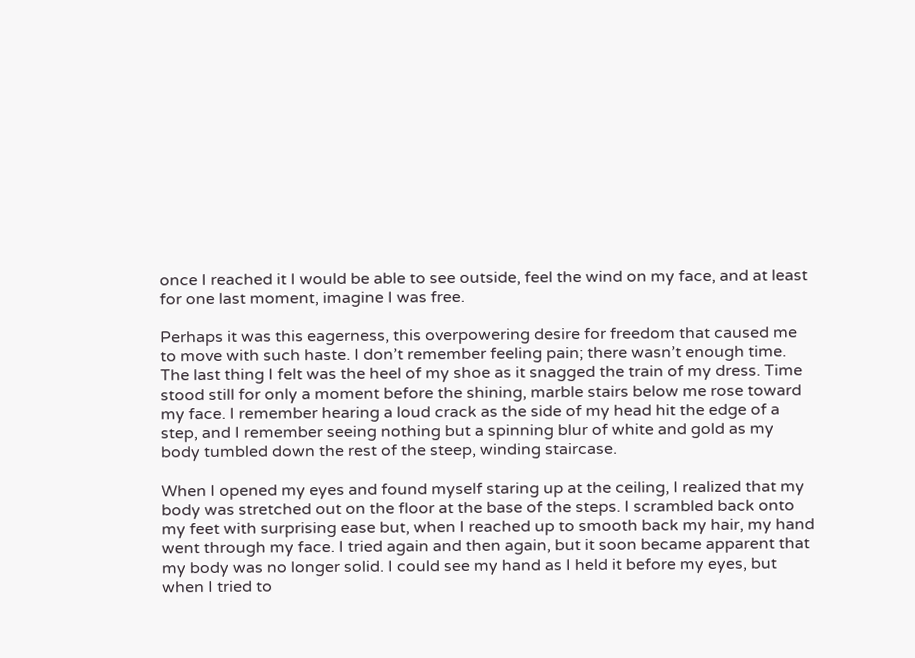once I reached it I would be able to see outside, feel the wind on my face, and at least for one last moment, imagine I was free.

Perhaps it was this eagerness, this overpowering desire for freedom that caused me to move with such haste. I don’t remember feeling pain; there wasn’t enough time. The last thing I felt was the heel of my shoe as it snagged the train of my dress. Time stood still for only a moment before the shining, marble stairs below me rose toward my face. I remember hearing a loud crack as the side of my head hit the edge of a step, and I remember seeing nothing but a spinning blur of white and gold as my body tumbled down the rest of the steep, winding staircase.

When I opened my eyes and found myself staring up at the ceiling, I realized that my body was stretched out on the floor at the base of the steps. I scrambled back onto my feet with surprising ease but, when I reached up to smooth back my hair, my hand went through my face. I tried again and then again, but it soon became apparent that my body was no longer solid. I could see my hand as I held it before my eyes, but when I tried to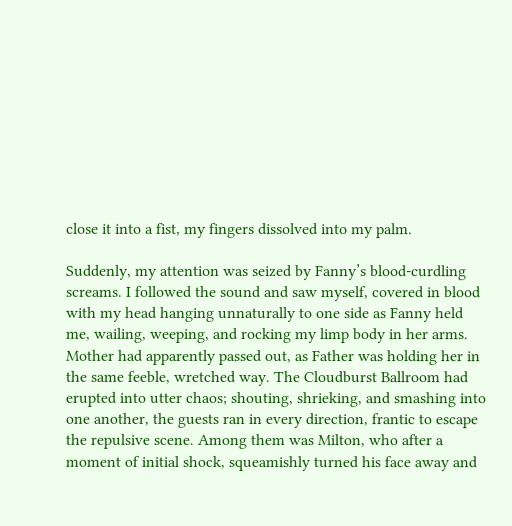close it into a fist, my fingers dissolved into my palm.

Suddenly, my attention was seized by Fanny’s blood-curdling screams. I followed the sound and saw myself, covered in blood with my head hanging unnaturally to one side as Fanny held me, wailing, weeping, and rocking my limp body in her arms. Mother had apparently passed out, as Father was holding her in the same feeble, wretched way. The Cloudburst Ballroom had erupted into utter chaos; shouting, shrieking, and smashing into one another, the guests ran in every direction, frantic to escape the repulsive scene. Among them was Milton, who after a moment of initial shock, squeamishly turned his face away and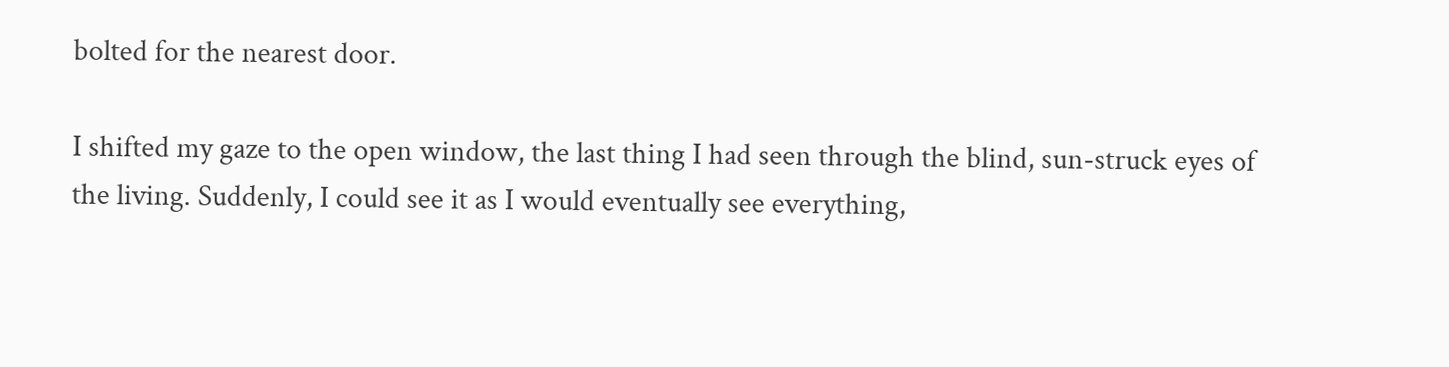bolted for the nearest door.

I shifted my gaze to the open window, the last thing I had seen through the blind, sun-struck eyes of the living. Suddenly, I could see it as I would eventually see everything,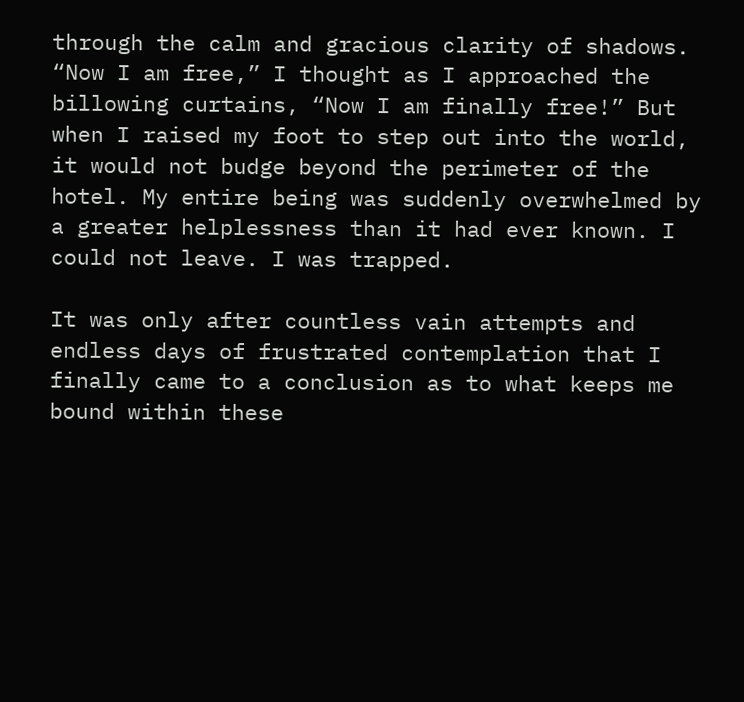through the calm and gracious clarity of shadows. “Now I am free,” I thought as I approached the billowing curtains, “Now I am finally free!” But when I raised my foot to step out into the world, it would not budge beyond the perimeter of the hotel. My entire being was suddenly overwhelmed by a greater helplessness than it had ever known. I could not leave. I was trapped.

It was only after countless vain attempts and endless days of frustrated contemplation that I finally came to a conclusion as to what keeps me bound within these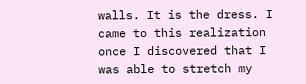walls. It is the dress. I came to this realization once I discovered that I was able to stretch my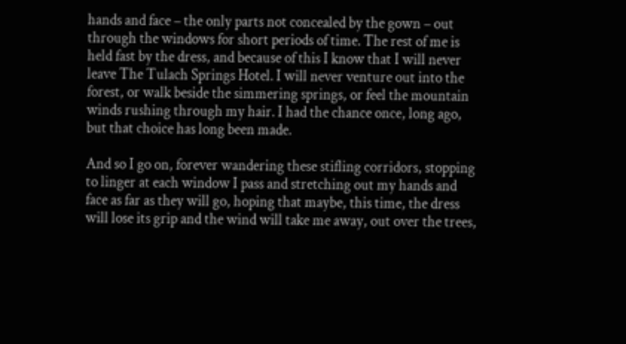hands and face – the only parts not concealed by the gown – out through the windows for short periods of time. The rest of me is held fast by the dress, and because of this I know that I will never leave The Tulach Springs Hotel. I will never venture out into the forest, or walk beside the simmering springs, or feel the mountain winds rushing through my hair. I had the chance once, long ago, but that choice has long been made.

And so I go on, forever wandering these stifling corridors, stopping to linger at each window I pass and stretching out my hands and face as far as they will go, hoping that maybe, this time, the dress will lose its grip and the wind will take me away, out over the trees,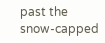past the snow-capped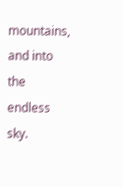mountains, and into the endless sky.